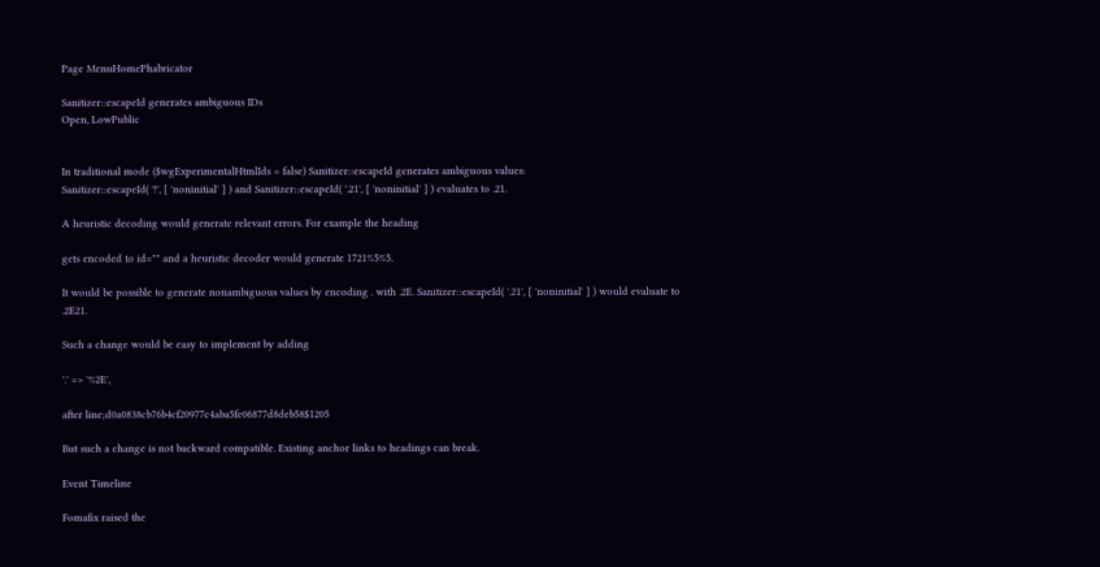Page MenuHomePhabricator

Sanitizer::escapeId generates ambiguous IDs
Open, LowPublic


In traditional mode ($wgExperimentalHtmlIds = false) Sanitizer::escapeId generates ambiguous values:
Sanitizer::escapeId( '!', [ 'noninitial' ] ) and Sanitizer::escapeId( '.21', [ 'noninitial' ] ) evaluates to .21.

A heuristic decoding would generate relevant errors. For example the heading

gets encoded to id="" and a heuristic decoder would generate 1721%5%5.

It would be possible to generate nonambiguous values by encoding . with .2E. Sanitizer::escapeId( '.21', [ 'noninitial' ] ) would evaluate to .2E21.

Such a change would be easy to implement by adding

'.' => '%2E',

after line;d0a0838cb76b4cf20977c4aba5fe06877d8deb58$1205

But such a change is not backward compatible. Existing anchor links to headings can break.

Event Timeline

Fomafix raised the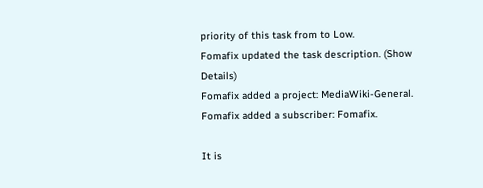priority of this task from to Low.
Fomafix updated the task description. (Show Details)
Fomafix added a project: MediaWiki-General.
Fomafix added a subscriber: Fomafix.

It is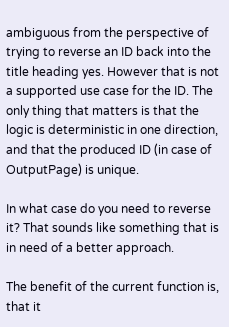ambiguous from the perspective of trying to reverse an ID back into the title heading yes. However that is not a supported use case for the ID. The only thing that matters is that the logic is deterministic in one direction, and that the produced ID (in case of OutputPage) is unique.

In what case do you need to reverse it? That sounds like something that is in need of a better approach.

The benefit of the current function is, that it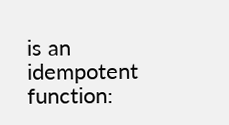is an idempotent function: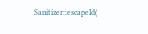Sanitizer::escapeId(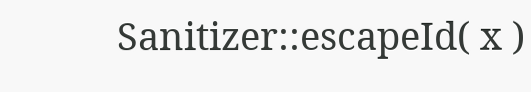Sanitizer::escapeId( x )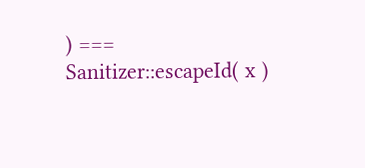) === Sanitizer::escapeId( x )